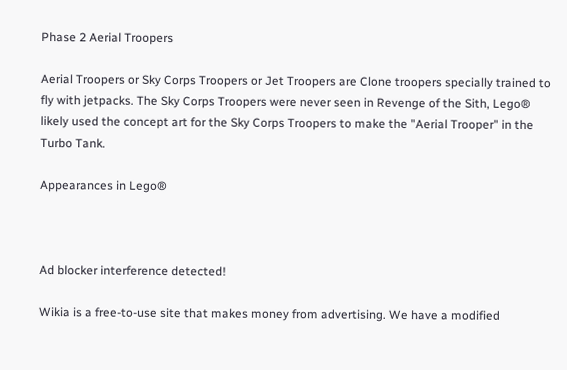Phase 2 Aerial Troopers

Aerial Troopers or Sky Corps Troopers or Jet Troopers are Clone troopers specially trained to fly with jetpacks. The Sky Corps Troopers were never seen in Revenge of the Sith, Lego® likely used the concept art for the Sky Corps Troopers to make the "Aerial Trooper" in the Turbo Tank.

Appearances in Lego®



Ad blocker interference detected!

Wikia is a free-to-use site that makes money from advertising. We have a modified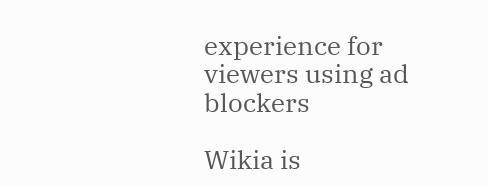experience for viewers using ad blockers

Wikia is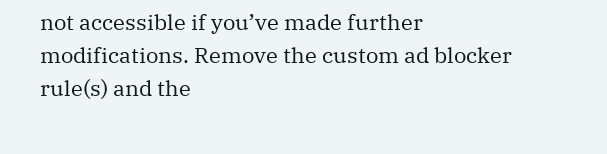not accessible if you’ve made further modifications. Remove the custom ad blocker rule(s) and the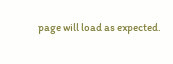page will load as expected.